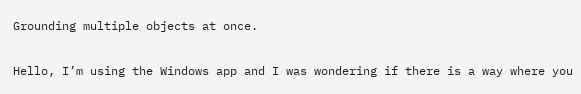Grounding multiple objects at once.

Hello, I’m using the Windows app and I was wondering if there is a way where you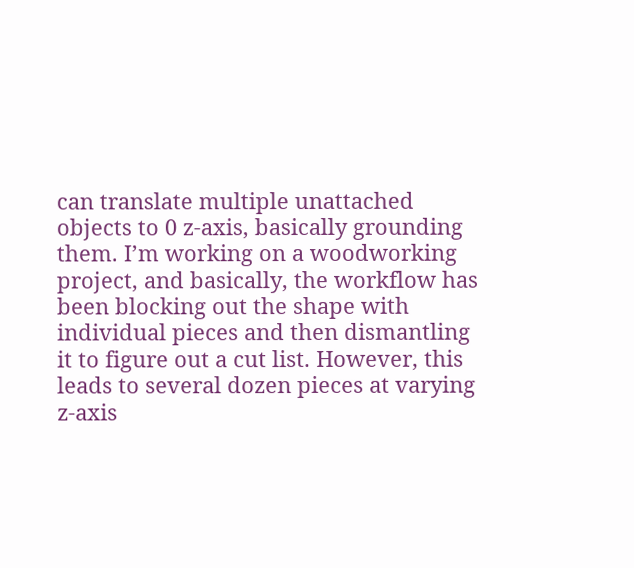can translate multiple unattached objects to 0 z-axis, basically grounding them. I’m working on a woodworking project, and basically, the workflow has been blocking out the shape with individual pieces and then dismantling it to figure out a cut list. However, this leads to several dozen pieces at varying z-axis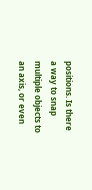positions. Is there a way to snap multiple objects to an axis, or even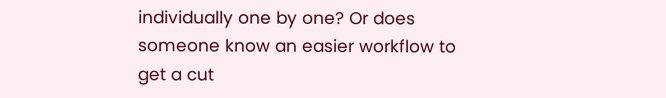individually one by one? Or does someone know an easier workflow to get a cut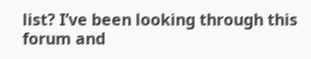list? I’ve been looking through this forum and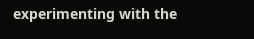experimenting with the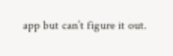app but can’t figure it out.